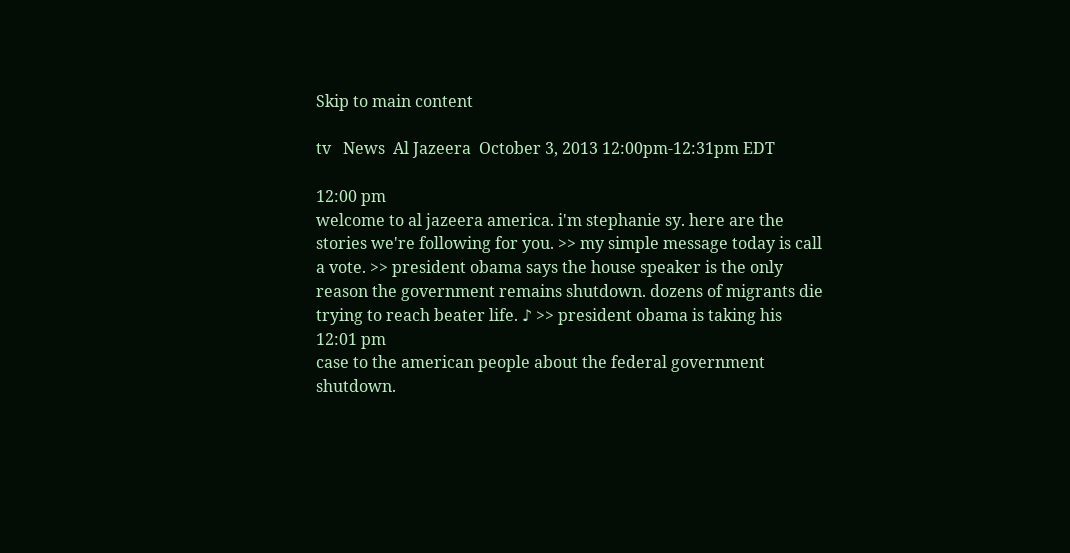Skip to main content

tv   News  Al Jazeera  October 3, 2013 12:00pm-12:31pm EDT

12:00 pm
welcome to al jazeera america. i'm stephanie sy. here are the stories we're following for you. >> my simple message today is call a vote. >> president obama says the house speaker is the only reason the government remains shutdown. dozens of migrants die trying to reach beater life. ♪ >> president obama is taking his
12:01 pm
case to the american people about the federal government shutdown.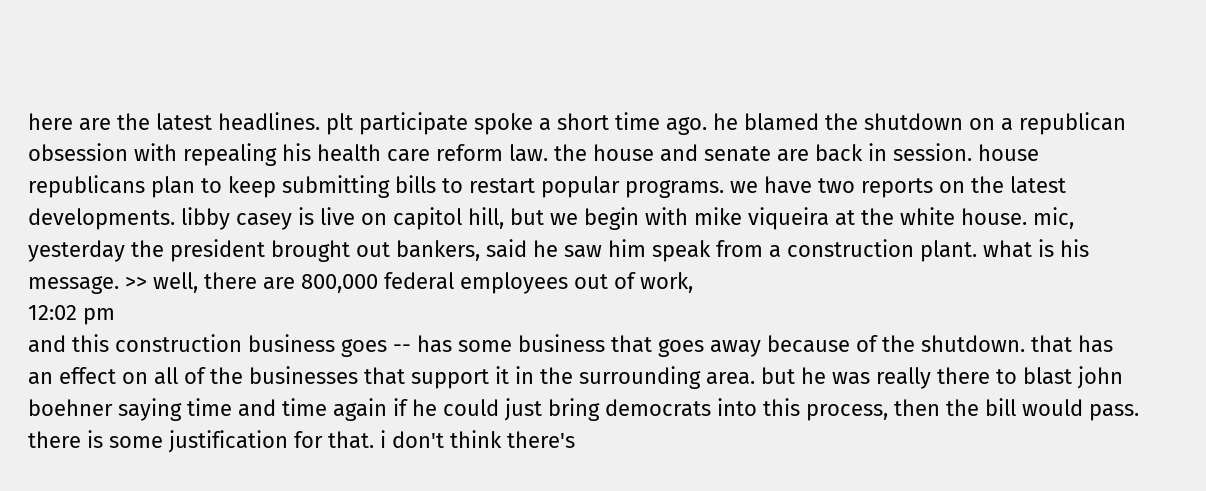here are the latest headlines. plt participate spoke a short time ago. he blamed the shutdown on a republican obsession with repealing his health care reform law. the house and senate are back in session. house republicans plan to keep submitting bills to restart popular programs. we have two reports on the latest developments. libby casey is live on capitol hill, but we begin with mike viqueira at the white house. mic, yesterday the president brought out bankers, said he saw him speak from a construction plant. what is his message. >> well, there are 800,000 federal employees out of work,
12:02 pm
and this construction business goes -- has some business that goes away because of the shutdown. that has an effect on all of the businesses that support it in the surrounding area. but he was really there to blast john boehner saying time and time again if he could just bring democrats into this process, then the bill would pass. there is some justification for that. i don't think there's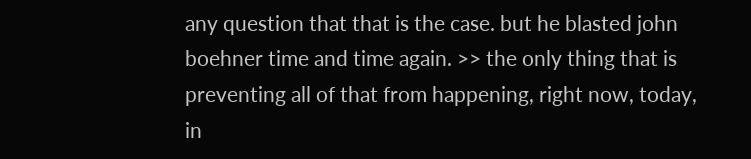any question that that is the case. but he blasted john boehner time and time again. >> the only thing that is preventing all of that from happening, right now, today, in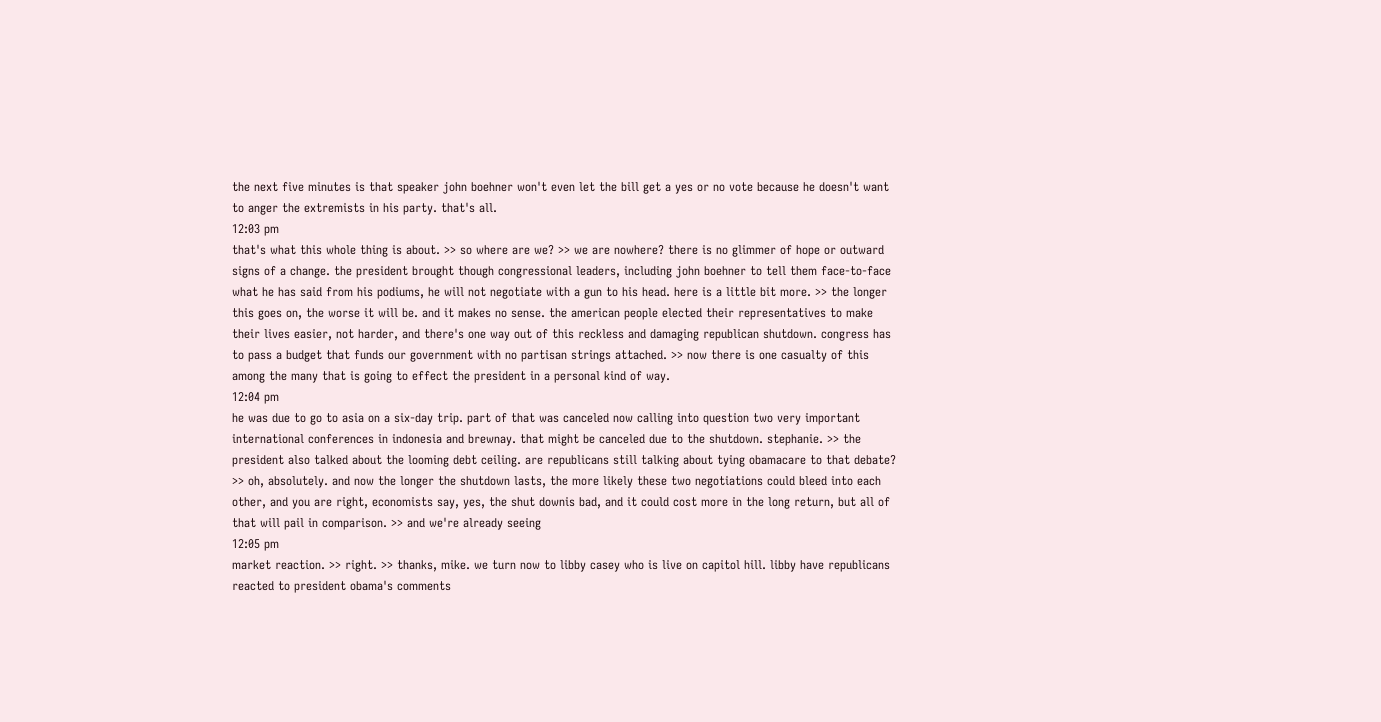the next five minutes is that speaker john boehner won't even let the bill get a yes or no vote because he doesn't want to anger the extremists in his party. that's all.
12:03 pm
that's what this whole thing is about. >> so where are we? >> we are nowhere? there is no glimmer of hope or outward signs of a change. the president brought though congressional leaders, including john boehner to tell them face-to-face what he has said from his podiums, he will not negotiate with a gun to his head. here is a little bit more. >> the longer this goes on, the worse it will be. and it makes no sense. the american people elected their representatives to make their lives easier, not harder, and there's one way out of this reckless and damaging republican shutdown. congress has to pass a budget that funds our government with no partisan strings attached. >> now there is one casualty of this among the many that is going to effect the president in a personal kind of way.
12:04 pm
he was due to go to asia on a six-day trip. part of that was canceled now calling into question two very important international conferences in indonesia and brewnay. that might be canceled due to the shutdown. stephanie. >> the president also talked about the looming debt ceiling. are republicans still talking about tying obamacare to that debate? >> oh, absolutely. and now the longer the shutdown lasts, the more likely these two negotiations could bleed into each other, and you are right, economists say, yes, the shut downis bad, and it could cost more in the long return, but all of that will pail in comparison. >> and we're already seeing
12:05 pm
market reaction. >> right. >> thanks, mike. we turn now to libby casey who is live on capitol hill. libby have republicans reacted to president obama's comments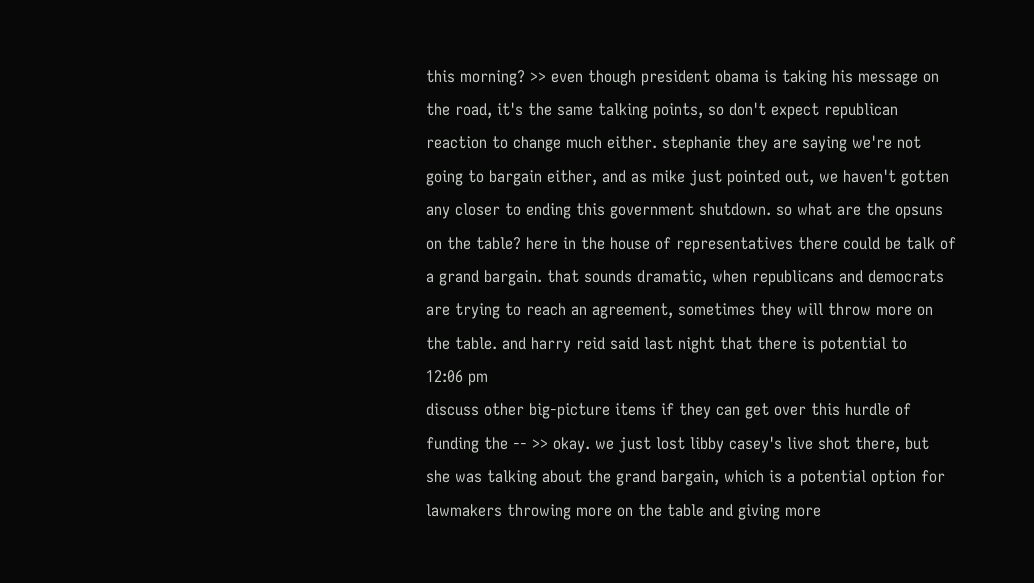this morning? >> even though president obama is taking his message on the road, it's the same talking points, so don't expect republican reaction to change much either. stephanie they are saying we're not going to bargain either, and as mike just pointed out, we haven't gotten any closer to ending this government shutdown. so what are the opsuns on the table? here in the house of representatives there could be talk of a grand bargain. that sounds dramatic, when republicans and democrats are trying to reach an agreement, sometimes they will throw more on the table. and harry reid said last night that there is potential to
12:06 pm
discuss other big-picture items if they can get over this hurdle of funding the -- >> okay. we just lost libby casey's live shot there, but she was talking about the grand bargain, which is a potential option for lawmakers throwing more on the table and giving more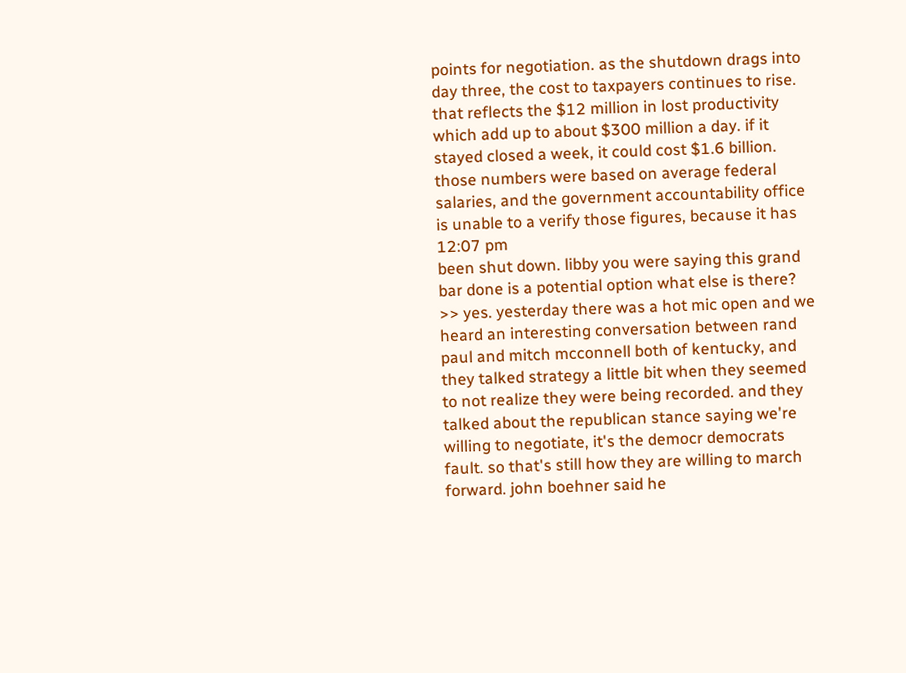points for negotiation. as the shutdown drags into day three, the cost to taxpayers continues to rise. that reflects the $12 million in lost productivity which add up to about $300 million a day. if it stayed closed a week, it could cost $1.6 billion. those numbers were based on average federal salaries, and the government accountability office is unable to a verify those figures, because it has
12:07 pm
been shut down. libby you were saying this grand bar done is a potential option what else is there? >> yes. yesterday there was a hot mic open and we heard an interesting conversation between rand paul and mitch mcconnell both of kentucky, and they talked strategy a little bit when they seemed to not realize they were being recorded. and they talked about the republican stance saying we're willing to negotiate, it's the democr democrats fault. so that's still how they are willing to march forward. john boehner said he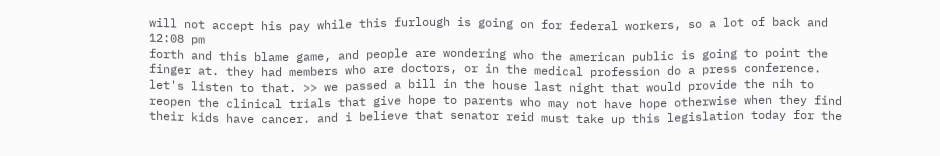will not accept his pay while this furlough is going on for federal workers, so a lot of back and
12:08 pm
forth and this blame game, and people are wondering who the american public is going to point the finger at. they had members who are doctors, or in the medical profession do a press conference. let's listen to that. >> we passed a bill in the house last night that would provide the nih to reopen the clinical trials that give hope to parents who may not have hope otherwise when they find their kids have cancer. and i believe that senator reid must take up this legislation today for the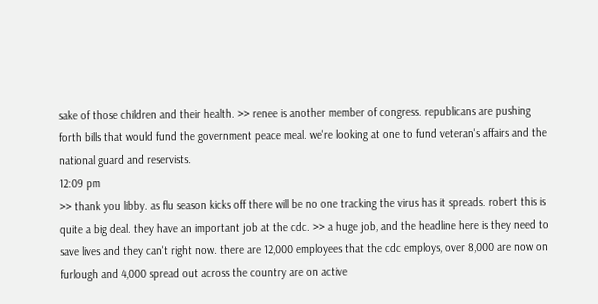sake of those children and their health. >> renee is another member of congress. republicans are pushing forth bills that would fund the government peace meal. we're looking at one to fund veteran's affairs and the national guard and reservists.
12:09 pm
>> thank you libby. as flu season kicks off there will be no one tracking the virus has it spreads. robert this is quite a big deal. they have an important job at the cdc. >> a huge job, and the headline here is they need to save lives and they can't right now. there are 12,000 employees that the cdc employs, over 8,000 are now on furlough and 4,000 spread out across the country are on active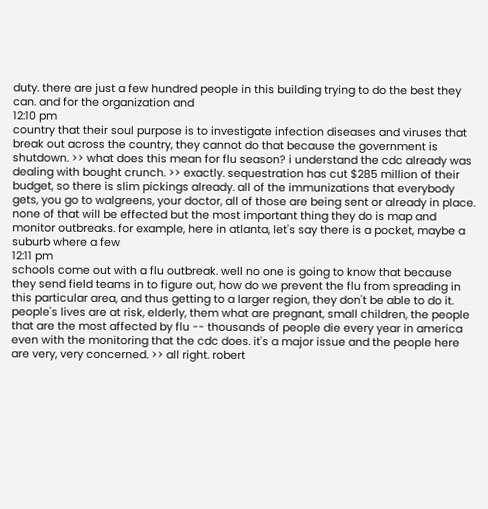duty. there are just a few hundred people in this building trying to do the best they can. and for the organization and
12:10 pm
country that their soul purpose is to investigate infection diseases and viruses that break out across the country, they cannot do that because the government is shutdown. >> what does this mean for flu season? i understand the cdc already was dealing with bought crunch. >> exactly. sequestration has cut $285 million of their budget, so there is slim pickings already. all of the immunizations that everybody gets, you go to walgreens, your doctor, all of those are being sent or already in place. none of that will be effected but the most important thing they do is map and monitor outbreaks. for example, here in atlanta, let's say there is a pocket, maybe a suburb where a few
12:11 pm
schools come out with a flu outbreak. well no one is going to know that because they send field teams in to figure out, how do we prevent the flu from spreading in this particular area, and thus getting to a larger region, they don't be able to do it. people's lives are at risk, elderly, them what are pregnant, small children, the people that are the most affected by flu -- thousands of people die every year in america even with the monitoring that the cdc does. it's a major issue and the people here are very, very concerned. >> all right. robert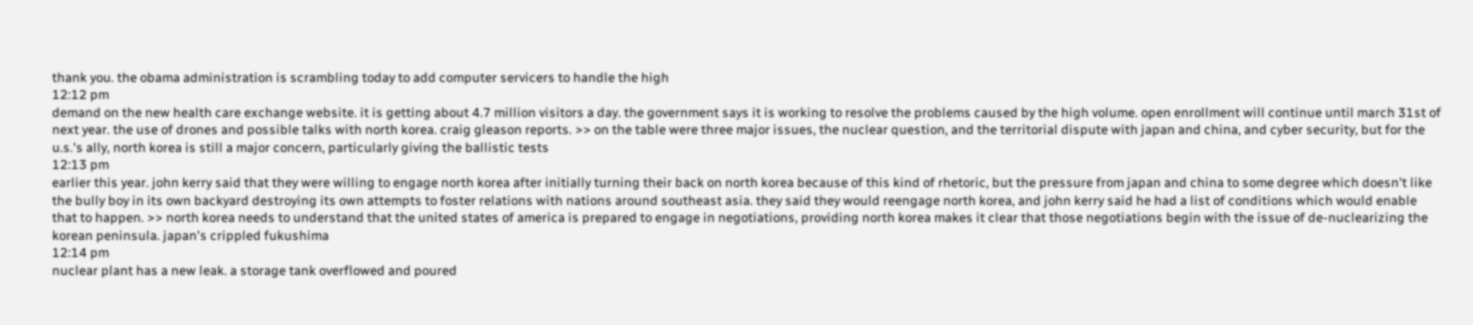thank you. the obama administration is scrambling today to add computer servicers to handle the high
12:12 pm
demand on the new health care exchange website. it is getting about 4.7 million visitors a day. the government says it is working to resolve the problems caused by the high volume. open enrollment will continue until march 31st of next year. the use of drones and possible talks with north korea. craig gleason reports. >> on the table were three major issues, the nuclear question, and the territorial dispute with japan and china, and cyber security, but for the u.s.'s ally, north korea is still a major concern, particularly giving the ballistic tests
12:13 pm
earlier this year. john kerry said that they were willing to engage north korea after initially turning their back on north korea because of this kind of rhetoric, but the pressure from japan and china to some degree which doesn't like the bully boy in its own backyard destroying its own attempts to foster relations with nations around southeast asia. they said they would reengage north korea, and john kerry said he had a list of conditions which would enable that to happen. >> north korea needs to understand that the united states of america is prepared to engage in negotiations, providing north korea makes it clear that those negotiations begin with the issue of de-nuclearizing the korean peninsula. japan's crippled fukushima
12:14 pm
nuclear plant has a new leak. a storage tank overflowed and poured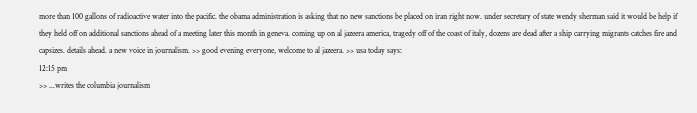more than 100 gallons of radioactive water into the pacific. the obama administration is asking that no new sanctions be placed on iran right now. under secretary of state wendy sherman said it would be help if they held off on additional sanctions ahead of a meeting later this month in geneva. coming up on al jazeera america, tragedy off of the coast of italy, dozens are dead after a ship carrying migrants catches fire and capsizes. details ahead. a new voice in journalism. >> good evening everyone, welcome to al jazeera. >> usa today says:
12:15 pm
>> ...writes the columbia journalism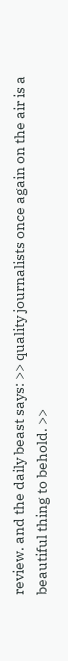review. and the daily beast says: >> quality journalists once again on the air is a beautiful thing to behold. >>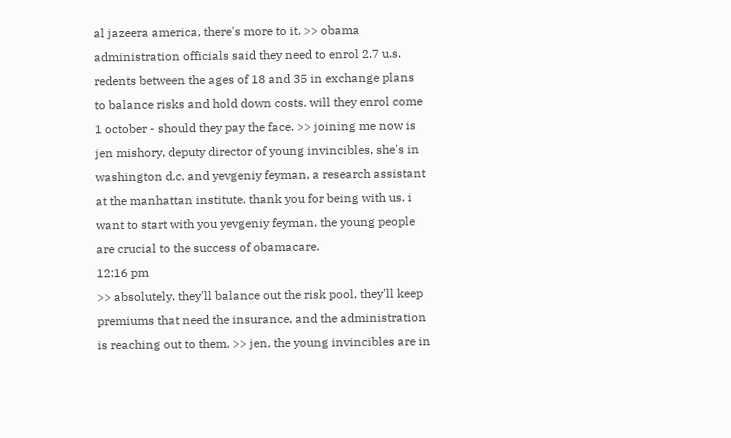al jazeera america, there's more to it. >> obama administration officials said they need to enrol 2.7 u.s. redents between the ages of 18 and 35 in exchange plans to balance risks and hold down costs. will they enrol come 1 october - should they pay the face. >> joining me now is jen mishory, deputy director of young invincibles, she's in washington d.c. and yevgeniy feyman, a research assistant at the manhattan institute. thank you for being with us. i want to start with you yevgeniy feyman. the young people are crucial to the success of obamacare.
12:16 pm
>> absolutely. they'll balance out the risk pool, they'll keep premiums that need the insurance, and the administration is reaching out to them. >> jen, the young invincibles are in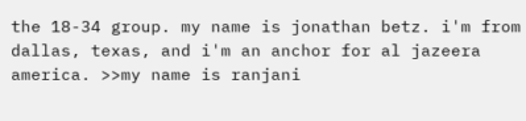the 18-34 group. my name is jonathan betz. i'm from dallas, texas, and i'm an anchor for al jazeera america. >>my name is ranjani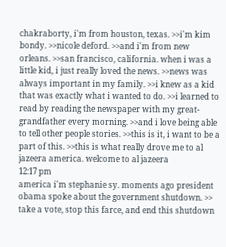chakraborty, i'm from houston, texas. >>i'm kim bondy. >>nicole deford. >>and i'm from new orleans. >>san francisco, california. when i was a little kid, i just really loved the news. >>news was always important in my family. >>i knew as a kid that was exactly what i wanted to do. >>i learned to read by reading the newspaper with my great-grandfather every morning. >>and i love being able to tell other people stories. >>this is it, i want to be a part of this. >>this is what really drove me to al jazeera america. welcome to al jazeera
12:17 pm
america i'm stephanie sy. moments ago president obama spoke about the government shutdown. >> take a vote, stop this farce, and end this shutdown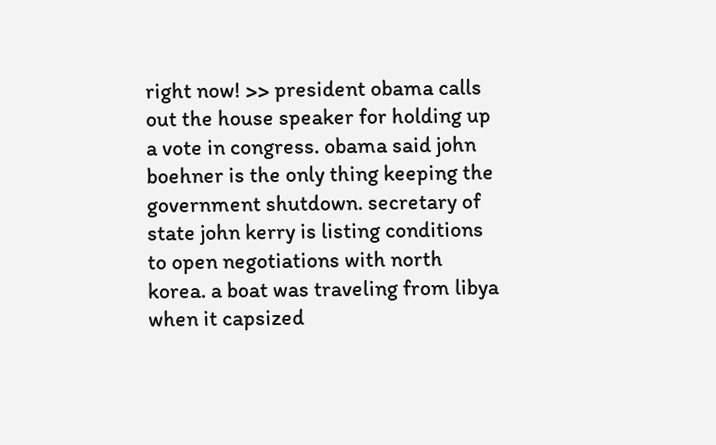right now! >> president obama calls out the house speaker for holding up a vote in congress. obama said john boehner is the only thing keeping the government shutdown. secretary of state john kerry is listing conditions to open negotiations with north korea. a boat was traveling from libya when it capsized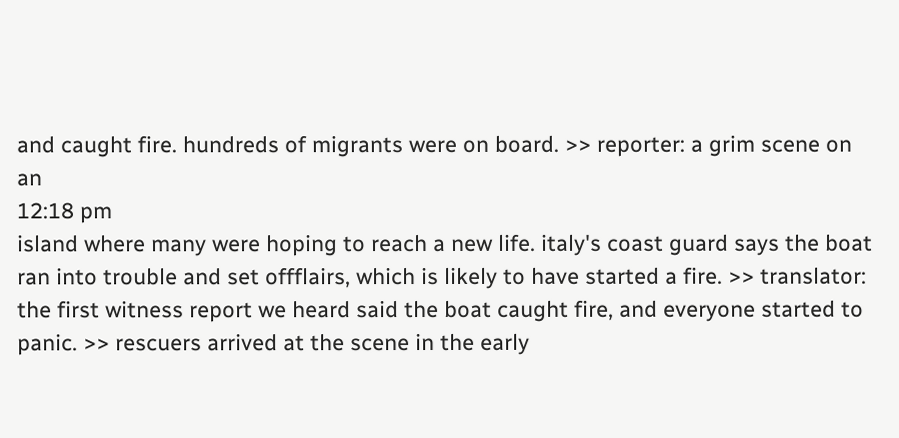and caught fire. hundreds of migrants were on board. >> reporter: a grim scene on an
12:18 pm
island where many were hoping to reach a new life. italy's coast guard says the boat ran into trouble and set offflairs, which is likely to have started a fire. >> translator: the first witness report we heard said the boat caught fire, and everyone started to panic. >> rescuers arrived at the scene in the early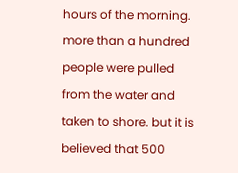hours of the morning. more than a hundred people were pulled from the water and taken to shore. but it is believed that 500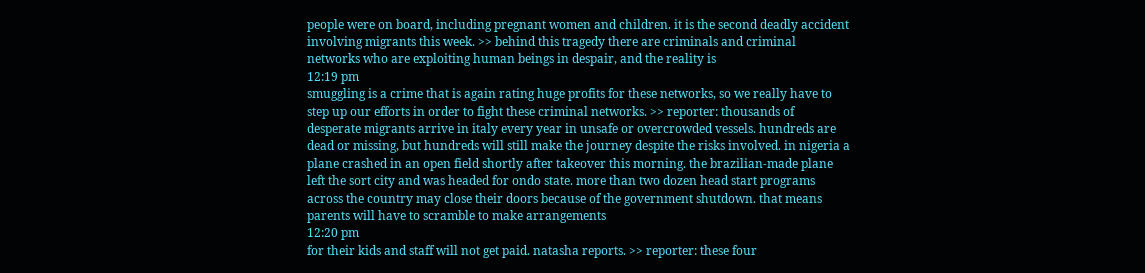people were on board, including pregnant women and children. it is the second deadly accident involving migrants this week. >> behind this tragedy there are criminals and criminal networks who are exploiting human beings in despair, and the reality is
12:19 pm
smuggling is a crime that is again rating huge profits for these networks, so we really have to step up our efforts in order to fight these criminal networks. >> reporter: thousands of desperate migrants arrive in italy every year in unsafe or overcrowded vessels. hundreds are dead or missing, but hundreds will still make the journey despite the risks involved. in nigeria a plane crashed in an open field shortly after takeover this morning. the brazilian-made plane left the sort city and was headed for ondo state. more than two dozen head start programs across the country may close their doors because of the government shutdown. that means parents will have to scramble to make arrangements
12:20 pm
for their kids and staff will not get paid. natasha reports. >> reporter: these four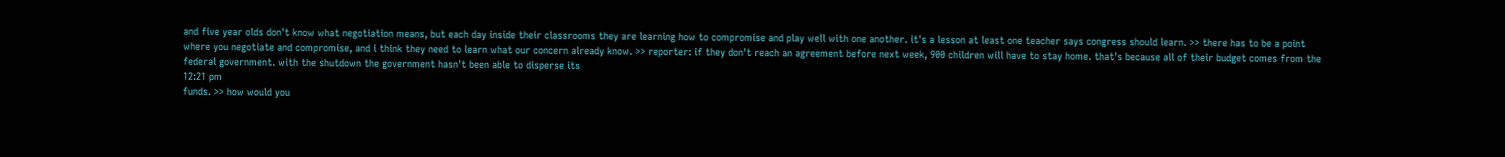and five year olds don't know what negotiation means, but each day inside their classrooms they are learning how to compromise and play well with one another. it's a lesson at least one teacher says congress should learn. >> there has to be a point where you negotiate and compromise, and i think they need to learn what our concern already know. >> reporter: if they don't reach an agreement before next week, 900 children will have to stay home. that's because all of their budget comes from the federal government. with the shutdown the government hasn't been able to disperse its
12:21 pm
funds. >> how would you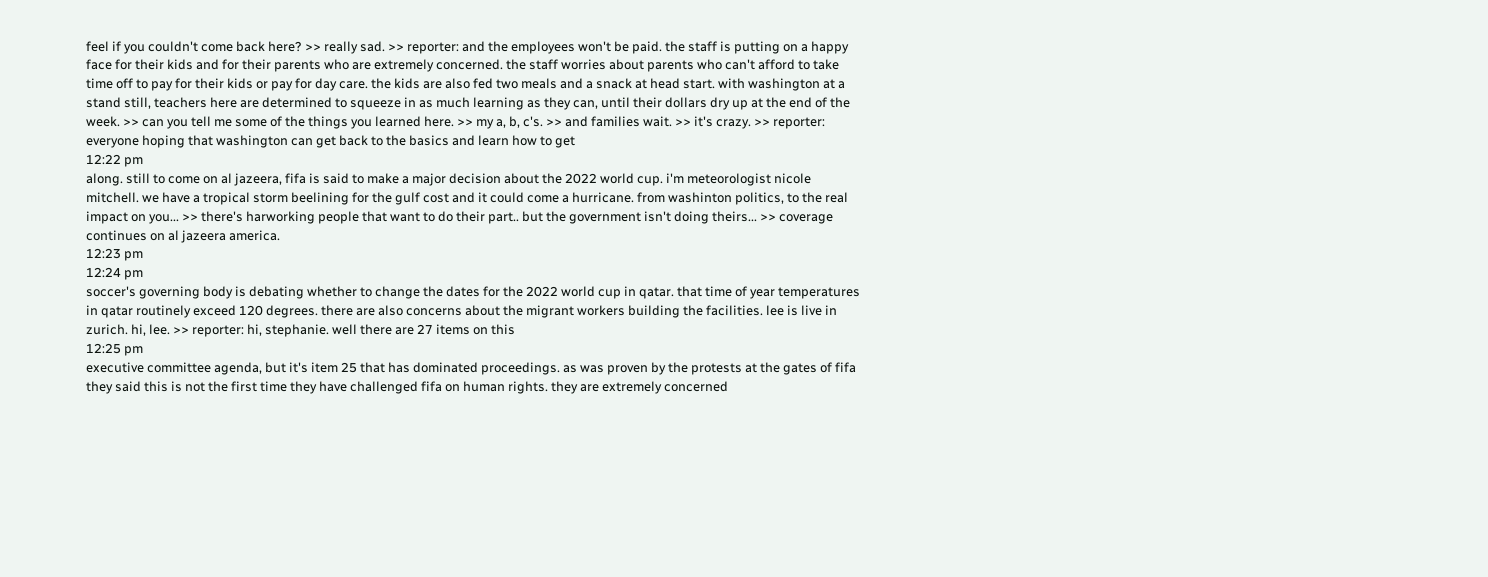feel if you couldn't come back here? >> really sad. >> reporter: and the employees won't be paid. the staff is putting on a happy face for their kids and for their parents who are extremely concerned. the staff worries about parents who can't afford to take time off to pay for their kids or pay for day care. the kids are also fed two meals and a snack at head start. with washington at a stand still, teachers here are determined to squeeze in as much learning as they can, until their dollars dry up at the end of the week. >> can you tell me some of the things you learned here. >> my a, b, c's. >> and families wait. >> it's crazy. >> reporter: everyone hoping that washington can get back to the basics and learn how to get
12:22 pm
along. still to come on al jazeera, fifa is said to make a major decision about the 2022 world cup. i'm meteorologist nicole mitchell. we have a tropical storm beelining for the gulf cost and it could come a hurricane. from washinton politics, to the real impact on you... >> there's harworking people that want to do their part.. but the government isn't doing theirs... >> coverage continues on al jazeera america.
12:23 pm
12:24 pm
soccer's governing body is debating whether to change the dates for the 2022 world cup in qatar. that time of year temperatures in qatar routinely exceed 120 degrees. there are also concerns about the migrant workers building the facilities. lee is live in zurich. hi, lee. >> reporter: hi, stephanie. well there are 27 items on this
12:25 pm
executive committee agenda, but it's item 25 that has dominated proceedings. as was proven by the protests at the gates of fifa they said this is not the first time they have challenged fifa on human rights. they are extremely concerned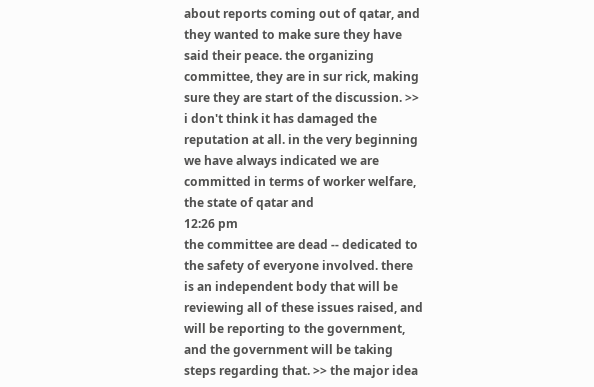about reports coming out of qatar, and they wanted to make sure they have said their peace. the organizing committee, they are in sur rick, making sure they are start of the discussion. >> i don't think it has damaged the reputation at all. in the very beginning we have always indicated we are committed in terms of worker welfare, the state of qatar and
12:26 pm
the committee are dead -- dedicated to the safety of everyone involved. there is an independent body that will be reviewing all of these issues raised, and will be reporting to the government, and the government will be taking steps regarding that. >> the major idea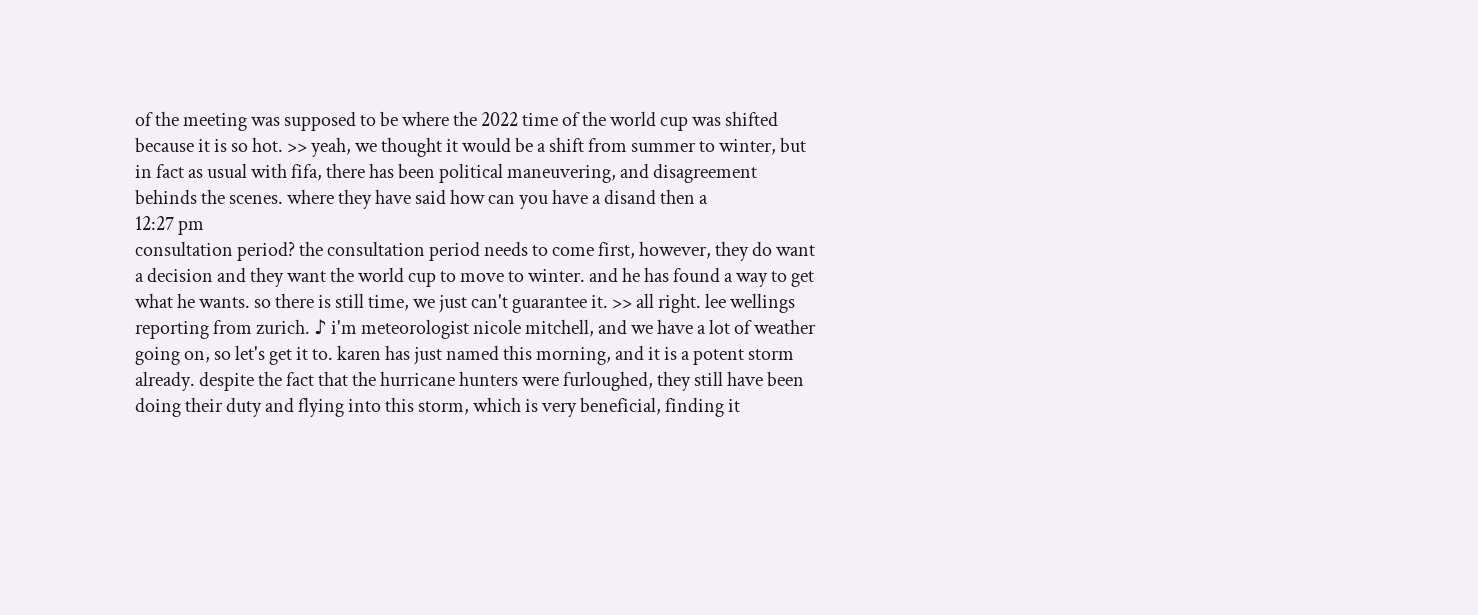of the meeting was supposed to be where the 2022 time of the world cup was shifted because it is so hot. >> yeah, we thought it would be a shift from summer to winter, but in fact as usual with fifa, there has been political maneuvering, and disagreement behinds the scenes. where they have said how can you have a disand then a
12:27 pm
consultation period? the consultation period needs to come first, however, they do want a decision and they want the world cup to move to winter. and he has found a way to get what he wants. so there is still time, we just can't guarantee it. >> all right. lee wellings reporting from zurich. ♪ i'm meteorologist nicole mitchell, and we have a lot of weather going on, so let's get it to. karen has just named this morning, and it is a potent storm already. despite the fact that the hurricane hunters were furloughed, they still have been doing their duty and flying into this storm, which is very beneficial, finding it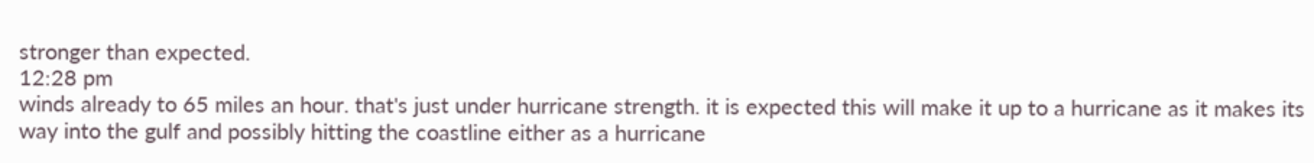stronger than expected.
12:28 pm
winds already to 65 miles an hour. that's just under hurricane strength. it is expected this will make it up to a hurricane as it makes its way into the gulf and possibly hitting the coastline either as a hurricane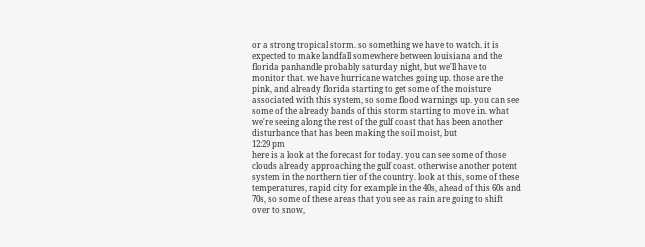or a strong tropical storm. so something we have to watch. it is expected to make landfall somewhere between louisiana and the florida panhandle probably saturday night, but we'll have to monitor that. we have hurricane watches going up. those are the pink, and already florida starting to get some of the moisture associated with this system, so some flood warnings up. you can see some of the already bands of this storm starting to move in. what we're seeing along the rest of the gulf coast that has been another disturbance that has been making the soil moist, but
12:29 pm
here is a look at the forecast for today. you can see some of those clouds already approaching the gulf coast. otherwise another potent system in the northern tier of the country. look at this, some of these temperatures, rapid city for example in the 40s, ahead of this 60s and 70s, so some of these areas that you see as rain are going to shift over to snow,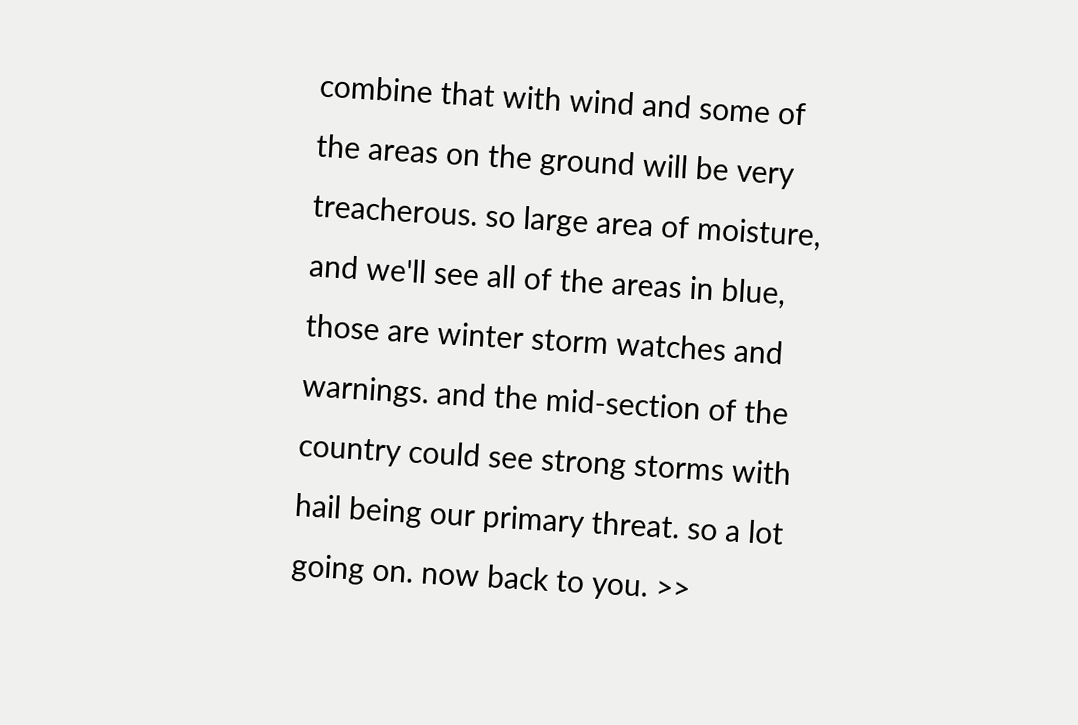combine that with wind and some of the areas on the ground will be very treacherous. so large area of moisture, and we'll see all of the areas in blue, those are winter storm watches and warnings. and the mid-section of the country could see strong storms with hail being our primary threat. so a lot going on. now back to you. >>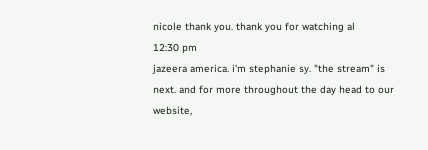nicole thank you. thank you for watching al
12:30 pm
jazeera america. i'm stephanie sy. "the stream" is next. and for more throughout the day head to our website,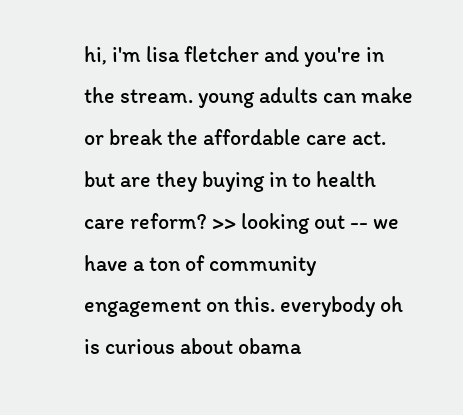hi, i'm lisa fletcher and you're in the stream. young adults can make or break the affordable care act. but are they buying in to health care reform? >> looking out -- we have a ton of community engagement on this. everybody oh is curious about obama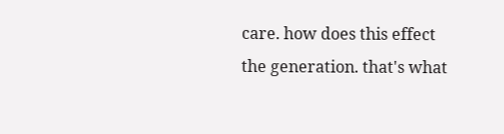care. how does this effect the generation. that's what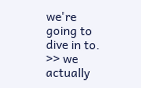we're going to dive in to. >> we actually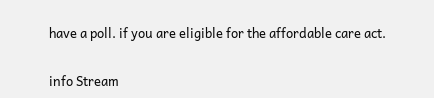have a poll. if you are eligible for the affordable care act.


info Stream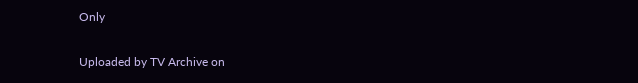Only

Uploaded by TV Archive on